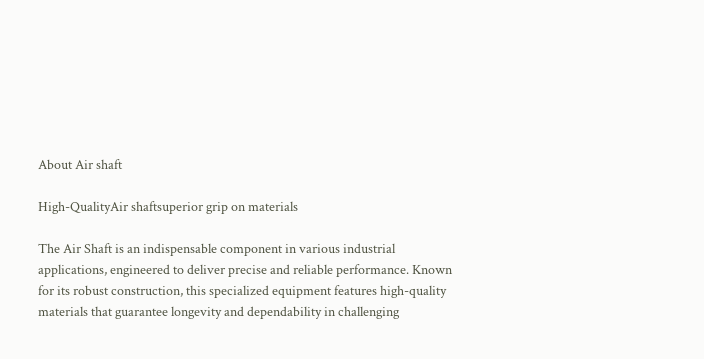About Air shaft

High-QualityAir shaftsuperior grip on materials

The Air Shaft is an indispensable component in various industrial applications, engineered to deliver precise and reliable performance. Known for its robust construction, this specialized equipment features high-quality materials that guarantee longevity and dependability in challenging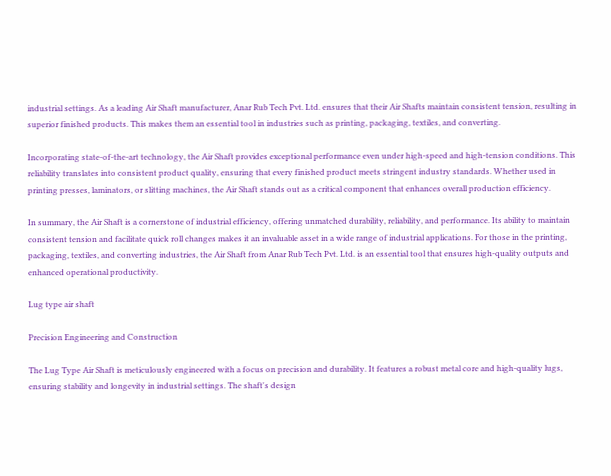industrial settings. As a leading Air Shaft manufacturer, Anar Rub Tech Pvt. Ltd. ensures that their Air Shafts maintain consistent tension, resulting in superior finished products. This makes them an essential tool in industries such as printing, packaging, textiles, and converting.

Incorporating state-of-the-art technology, the Air Shaft provides exceptional performance even under high-speed and high-tension conditions. This reliability translates into consistent product quality, ensuring that every finished product meets stringent industry standards. Whether used in printing presses, laminators, or slitting machines, the Air Shaft stands out as a critical component that enhances overall production efficiency.

In summary, the Air Shaft is a cornerstone of industrial efficiency, offering unmatched durability, reliability, and performance. Its ability to maintain consistent tension and facilitate quick roll changes makes it an invaluable asset in a wide range of industrial applications. For those in the printing, packaging, textiles, and converting industries, the Air Shaft from Anar Rub Tech Pvt. Ltd. is an essential tool that ensures high-quality outputs and enhanced operational productivity.

Lug type air shaft

Precision Engineering and Construction

The Lug Type Air Shaft is meticulously engineered with a focus on precision and durability. It features a robust metal core and high-quality lugs, ensuring stability and longevity in industrial settings. The shaft's design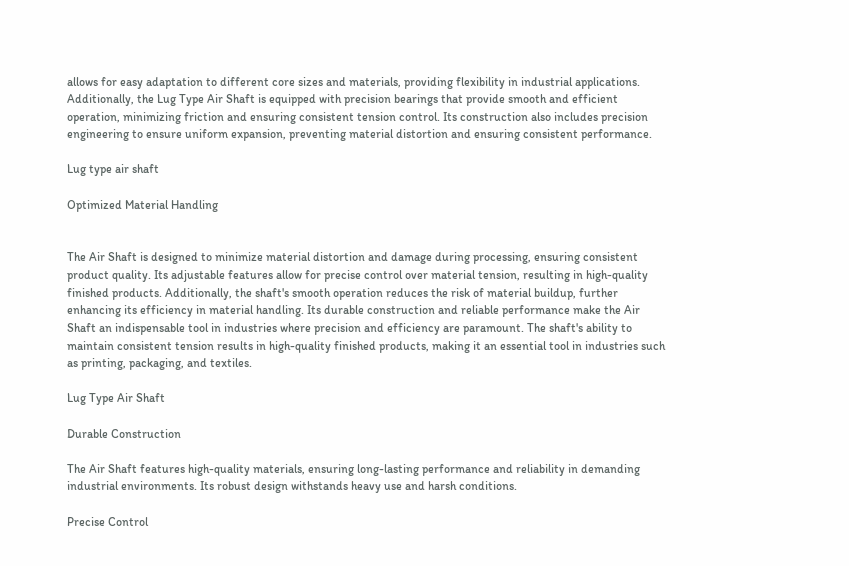allows for easy adaptation to different core sizes and materials, providing flexibility in industrial applications. Additionally, the Lug Type Air Shaft is equipped with precision bearings that provide smooth and efficient operation, minimizing friction and ensuring consistent tension control. Its construction also includes precision engineering to ensure uniform expansion, preventing material distortion and ensuring consistent performance.

Lug type air shaft

Optimized Material Handling


The Air Shaft is designed to minimize material distortion and damage during processing, ensuring consistent product quality. Its adjustable features allow for precise control over material tension, resulting in high-quality finished products. Additionally, the shaft's smooth operation reduces the risk of material buildup, further enhancing its efficiency in material handling. Its durable construction and reliable performance make the Air Shaft an indispensable tool in industries where precision and efficiency are paramount. The shaft's ability to maintain consistent tension results in high-quality finished products, making it an essential tool in industries such as printing, packaging, and textiles.

Lug Type Air Shaft

Durable Construction

The Air Shaft features high-quality materials, ensuring long-lasting performance and reliability in demanding industrial environments. Its robust design withstands heavy use and harsh conditions.

Precise Control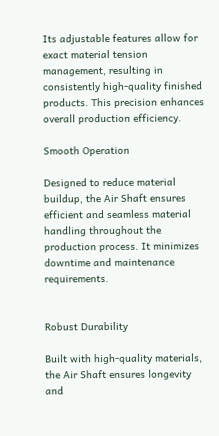Its adjustable features allow for exact material tension management, resulting in consistently high-quality finished products. This precision enhances overall production efficiency.

Smooth Operation

Designed to reduce material buildup, the Air Shaft ensures efficient and seamless material handling throughout the production process. It minimizes downtime and maintenance requirements.


Robust Durability

Built with high-quality materials, the Air Shaft ensures longevity and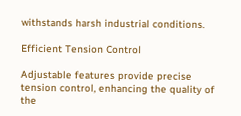withstands harsh industrial conditions.

Efficient Tension Control

Adjustable features provide precise tension control, enhancing the quality of the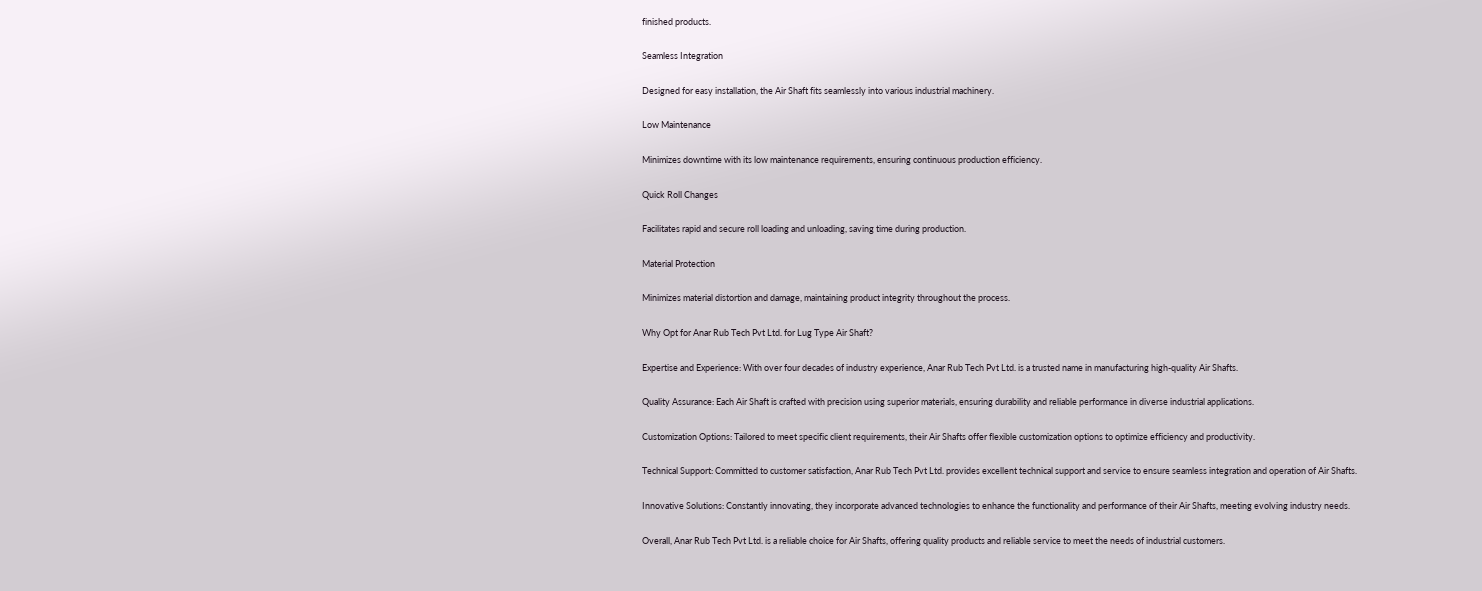finished products.

Seamless Integration

Designed for easy installation, the Air Shaft fits seamlessly into various industrial machinery.

Low Maintenance

Minimizes downtime with its low maintenance requirements, ensuring continuous production efficiency.

Quick Roll Changes

Facilitates rapid and secure roll loading and unloading, saving time during production.

Material Protection

Minimizes material distortion and damage, maintaining product integrity throughout the process.

Why Opt for Anar Rub Tech Pvt Ltd. for Lug Type Air Shaft?

Expertise and Experience: With over four decades of industry experience, Anar Rub Tech Pvt Ltd. is a trusted name in manufacturing high-quality Air Shafts.

Quality Assurance: Each Air Shaft is crafted with precision using superior materials, ensuring durability and reliable performance in diverse industrial applications.

Customization Options: Tailored to meet specific client requirements, their Air Shafts offer flexible customization options to optimize efficiency and productivity.

Technical Support: Committed to customer satisfaction, Anar Rub Tech Pvt Ltd. provides excellent technical support and service to ensure seamless integration and operation of Air Shafts.

Innovative Solutions: Constantly innovating, they incorporate advanced technologies to enhance the functionality and performance of their Air Shafts, meeting evolving industry needs.

Overall, Anar Rub Tech Pvt Ltd. is a reliable choice for Air Shafts, offering quality products and reliable service to meet the needs of industrial customers.